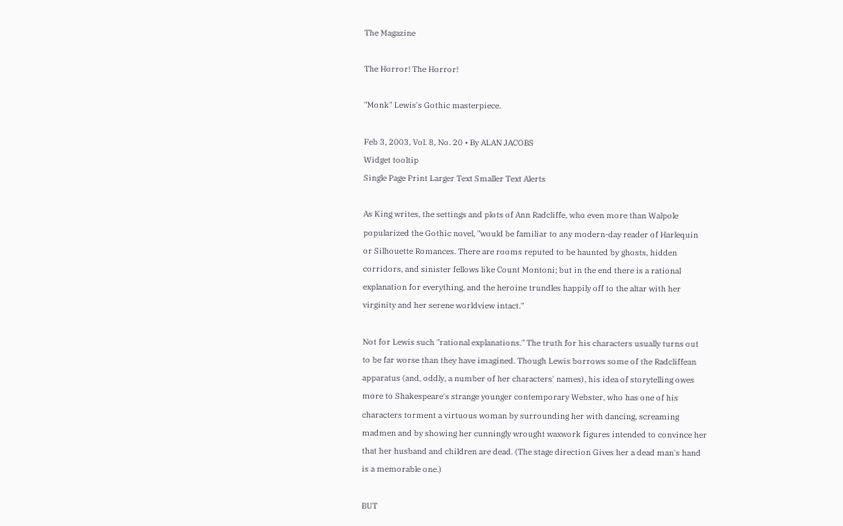The Magazine

The Horror! The Horror!

"Monk" Lewis's Gothic masterpiece.

Feb 3, 2003, Vol. 8, No. 20 • By ALAN JACOBS
Widget tooltip
Single Page Print Larger Text Smaller Text Alerts

As King writes, the settings and plots of Ann Radcliffe, who even more than Walpole popularized the Gothic novel, "would be familiar to any modern-day reader of Harlequin or Silhouette Romances. There are rooms reputed to be haunted by ghosts, hidden corridors, and sinister fellows like Count Montoni; but in the end there is a rational explanation for everything, and the heroine trundles happily off to the altar with her virginity and her serene worldview intact."

Not for Lewis such "rational explanations." The truth for his characters usually turns out to be far worse than they have imagined. Though Lewis borrows some of the Radcliffean apparatus (and, oddly, a number of her characters' names), his idea of storytelling owes more to Shakespeare's strange younger contemporary Webster, who has one of his characters torment a virtuous woman by surrounding her with dancing, screaming madmen and by showing her cunningly wrought waxwork figures intended to convince her that her husband and children are dead. (The stage direction Gives her a dead man's hand is a memorable one.)

BUT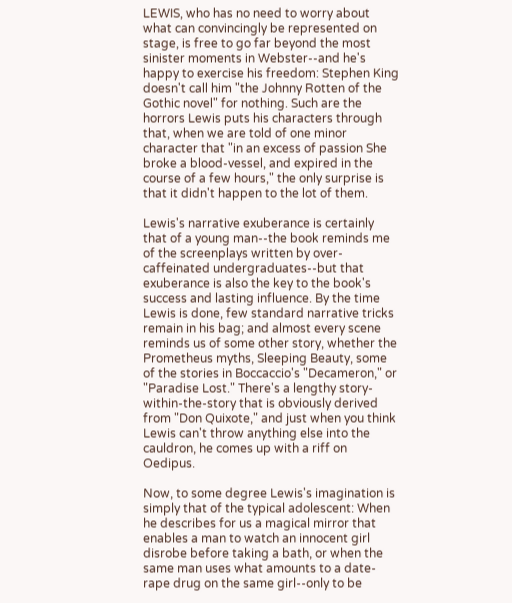LEWIS, who has no need to worry about what can convincingly be represented on stage, is free to go far beyond the most sinister moments in Webster--and he's happy to exercise his freedom: Stephen King doesn't call him "the Johnny Rotten of the Gothic novel" for nothing. Such are the horrors Lewis puts his characters through that, when we are told of one minor character that "in an excess of passion She broke a blood-vessel, and expired in the course of a few hours," the only surprise is that it didn't happen to the lot of them.

Lewis's narrative exuberance is certainly that of a young man--the book reminds me of the screenplays written by over-caffeinated undergraduates--but that exuberance is also the key to the book's success and lasting influence. By the time Lewis is done, few standard narrative tricks remain in his bag; and almost every scene reminds us of some other story, whether the Prometheus myths, Sleeping Beauty, some of the stories in Boccaccio's "Decameron," or "Paradise Lost." There's a lengthy story-within-the-story that is obviously derived from "Don Quixote," and just when you think Lewis can't throw anything else into the cauldron, he comes up with a riff on Oedipus.

Now, to some degree Lewis's imagination is simply that of the typical adolescent: When he describes for us a magical mirror that enables a man to watch an innocent girl disrobe before taking a bath, or when the same man uses what amounts to a date-rape drug on the same girl--only to be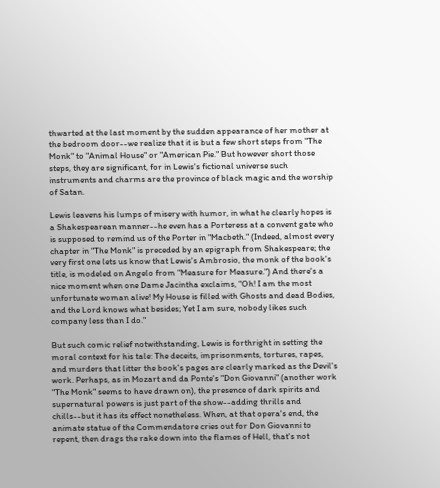thwarted at the last moment by the sudden appearance of her mother at the bedroom door--we realize that it is but a few short steps from "The Monk" to "Animal House" or "American Pie." But however short those steps, they are significant, for in Lewis's fictional universe such instruments and charms are the province of black magic and the worship of Satan.

Lewis leavens his lumps of misery with humor, in what he clearly hopes is a Shakespearean manner--he even has a Porteress at a convent gate who is supposed to remind us of the Porter in "Macbeth." (Indeed, almost every chapter in "The Monk" is preceded by an epigraph from Shakespeare; the very first one lets us know that Lewis's Ambrosio, the monk of the book's title, is modeled on Angelo from "Measure for Measure.") And there's a nice moment when one Dame Jacintha exclaims, "Oh! I am the most unfortunate woman alive! My House is filled with Ghosts and dead Bodies, and the Lord knows what besides; Yet I am sure, nobody likes such company less than I do."

But such comic relief notwithstanding, Lewis is forthright in setting the moral context for his tale: The deceits, imprisonments, tortures, rapes, and murders that litter the book's pages are clearly marked as the Devil's work. Perhaps, as in Mozart and da Ponte's "Don Giovanni" (another work "The Monk" seems to have drawn on), the presence of dark spirits and supernatural powers is just part of the show--adding thrills and chills--but it has its effect nonetheless. When, at that opera's end, the animate statue of the Commendatore cries out for Don Giovanni to repent, then drags the rake down into the flames of Hell, that's not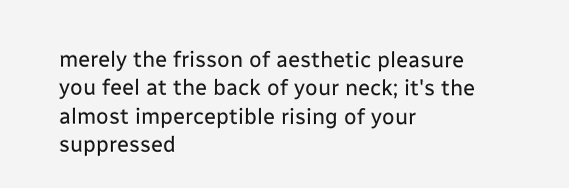merely the frisson of aesthetic pleasure you feel at the back of your neck; it's the almost imperceptible rising of your suppressed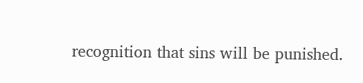recognition that sins will be punished.